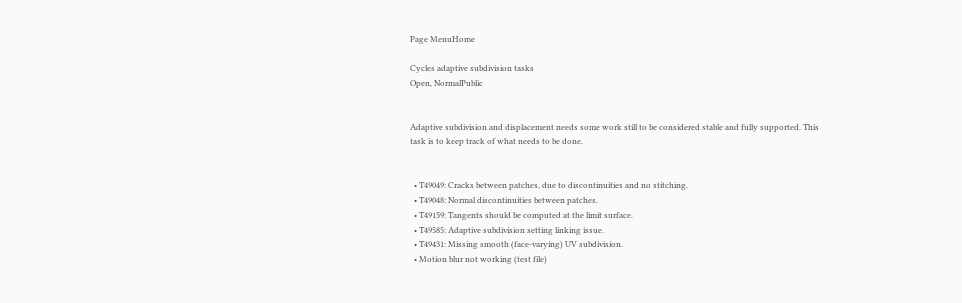Page MenuHome

Cycles adaptive subdivision tasks
Open, NormalPublic


Adaptive subdivision and displacement needs some work still to be considered stable and fully supported. This task is to keep track of what needs to be done.


  • T49049: Cracks between patches, due to discontinuities and no stitching.
  • T49048: Normal discontinuities between patches.
  • T49159: Tangents should be computed at the limit surface.
  • T49585: Adaptive subdivision setting linking issue.
  • T49431: Missing smooth (face-varying) UV subdivision.
  • Motion blur not working (test file)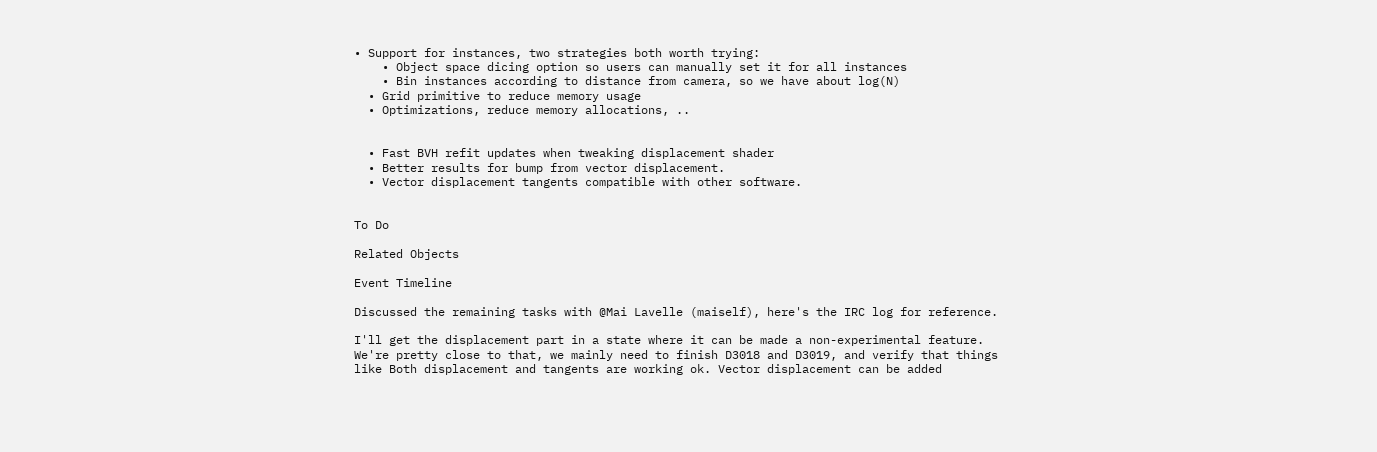• Support for instances, two strategies both worth trying:
    • Object space dicing option so users can manually set it for all instances
    • Bin instances according to distance from camera, so we have about log(N)
  • Grid primitive to reduce memory usage
  • Optimizations, reduce memory allocations, ..


  • Fast BVH refit updates when tweaking displacement shader
  • Better results for bump from vector displacement.
  • Vector displacement tangents compatible with other software.


To Do

Related Objects

Event Timeline

Discussed the remaining tasks with @Mai Lavelle (maiself), here's the IRC log for reference.

I'll get the displacement part in a state where it can be made a non-experimental feature. We're pretty close to that, we mainly need to finish D3018 and D3019, and verify that things like Both displacement and tangents are working ok. Vector displacement can be added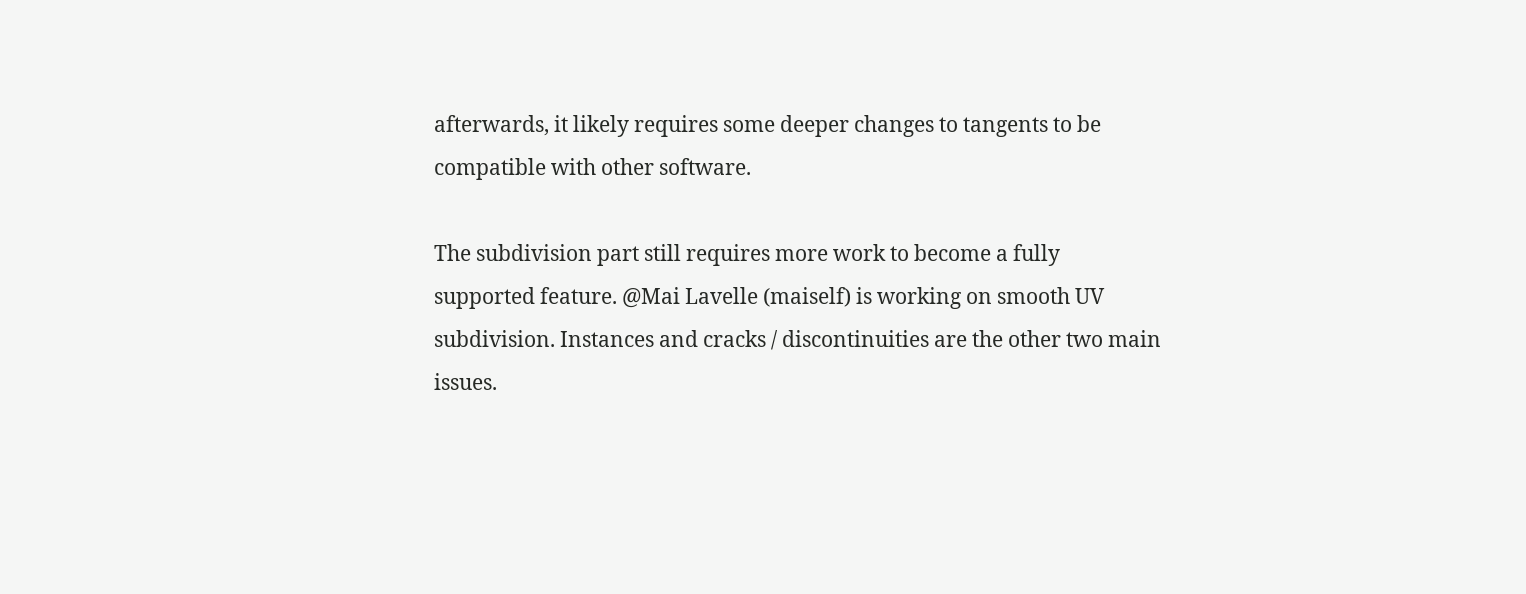afterwards, it likely requires some deeper changes to tangents to be compatible with other software.

The subdivision part still requires more work to become a fully supported feature. @Mai Lavelle (maiself) is working on smooth UV subdivision. Instances and cracks / discontinuities are the other two main issues.